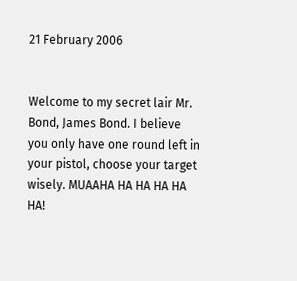21 February 2006


Welcome to my secret lair Mr. Bond, James Bond. I believe you only have one round left in your pistol, choose your target wisely. MUAAHA HA HA HA HA HA!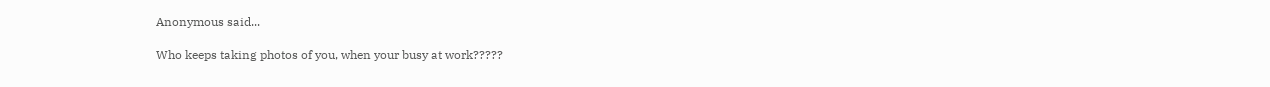Anonymous said...

Who keeps taking photos of you, when your busy at work?????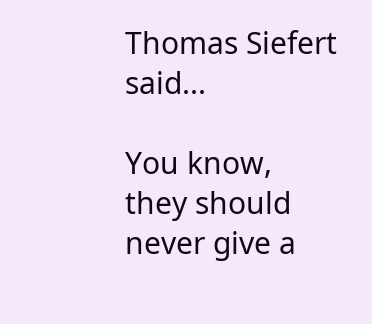Thomas Siefert said...

You know, they should never give a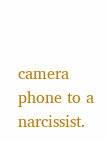camera phone to a narcissist.